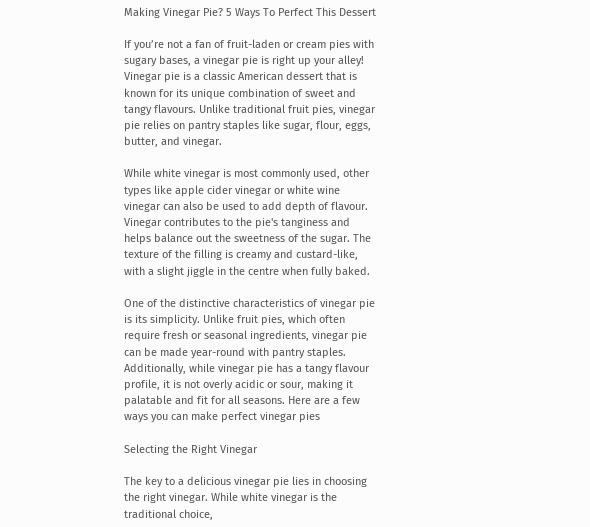Making Vinegar Pie? 5 Ways To Perfect This Dessert

If you’re not a fan of fruit-laden or cream pies with sugary bases, a vinegar pie is right up your alley! Vinegar pie is a classic American dessert that is known for its unique combination of sweet and tangy flavours. Unlike traditional fruit pies, vinegar pie relies on pantry staples like sugar, flour, eggs, butter, and vinegar.

While white vinegar is most commonly used, other types like apple cider vinegar or white wine vinegar can also be used to add depth of flavour. Vinegar contributes to the pie's tanginess and helps balance out the sweetness of the sugar. The texture of the filling is creamy and custard-like, with a slight jiggle in the centre when fully baked.

One of the distinctive characteristics of vinegar pie is its simplicity. Unlike fruit pies, which often require fresh or seasonal ingredients, vinegar pie can be made year-round with pantry staples. Additionally, while vinegar pie has a tangy flavour profile, it is not overly acidic or sour, making it palatable and fit for all seasons. Here are a few ways you can make perfect vinegar pies

Selecting the Right Vinegar

The key to a delicious vinegar pie lies in choosing the right vinegar. While white vinegar is the traditional choice,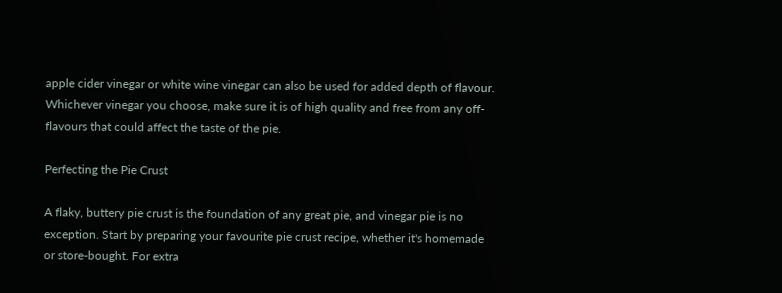apple cider vinegar or white wine vinegar can also be used for added depth of flavour. Whichever vinegar you choose, make sure it is of high quality and free from any off-flavours that could affect the taste of the pie.

Perfecting the Pie Crust

A flaky, buttery pie crust is the foundation of any great pie, and vinegar pie is no exception. Start by preparing your favourite pie crust recipe, whether it's homemade or store-bought. For extra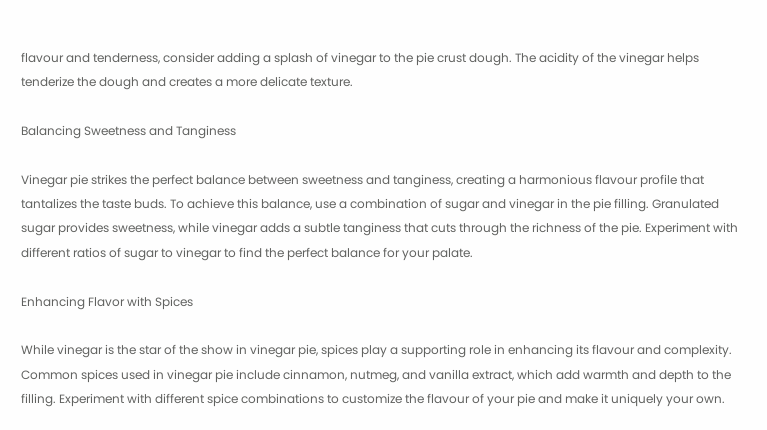flavour and tenderness, consider adding a splash of vinegar to the pie crust dough. The acidity of the vinegar helps tenderize the dough and creates a more delicate texture.

Balancing Sweetness and Tanginess

Vinegar pie strikes the perfect balance between sweetness and tanginess, creating a harmonious flavour profile that tantalizes the taste buds. To achieve this balance, use a combination of sugar and vinegar in the pie filling. Granulated sugar provides sweetness, while vinegar adds a subtle tanginess that cuts through the richness of the pie. Experiment with different ratios of sugar to vinegar to find the perfect balance for your palate.

Enhancing Flavor with Spices

While vinegar is the star of the show in vinegar pie, spices play a supporting role in enhancing its flavour and complexity. Common spices used in vinegar pie include cinnamon, nutmeg, and vanilla extract, which add warmth and depth to the filling. Experiment with different spice combinations to customize the flavour of your pie and make it uniquely your own.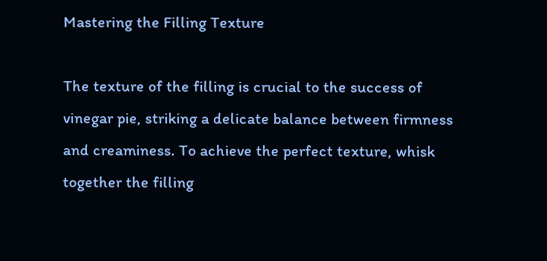Mastering the Filling Texture

The texture of the filling is crucial to the success of vinegar pie, striking a delicate balance between firmness and creaminess. To achieve the perfect texture, whisk together the filling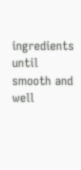ingredients until smooth and well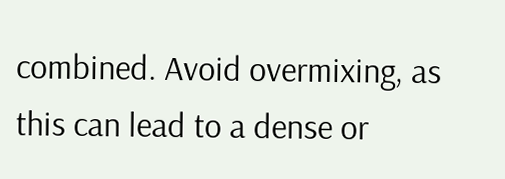combined. Avoid overmixing, as this can lead to a dense or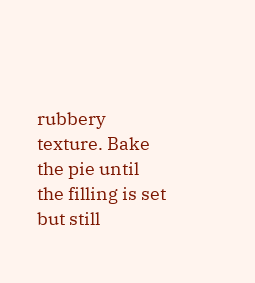rubbery texture. Bake the pie until the filling is set but still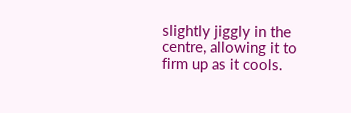slightly jiggly in the centre, allowing it to firm up as it cools.